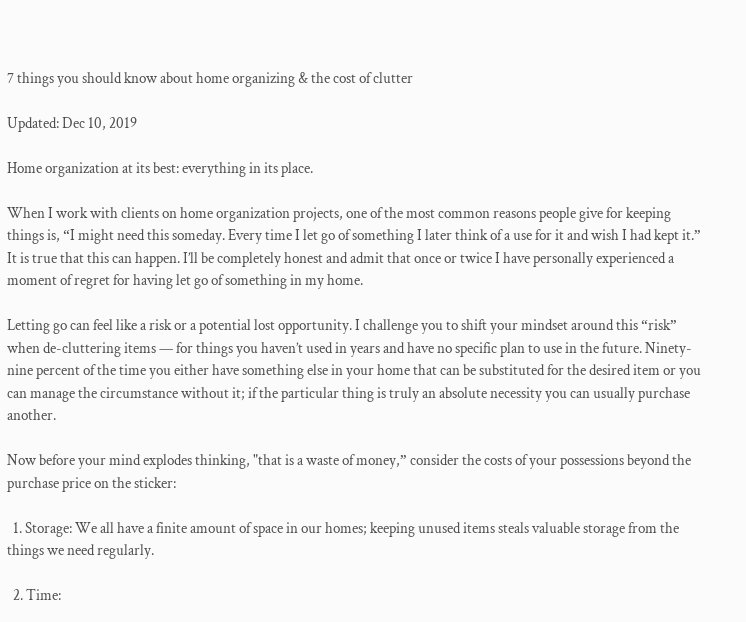7 things you should know about home organizing & the cost of clutter

Updated: Dec 10, 2019

Home organization at its best: everything in its place.

When I work with clients on home organization projects, one of the most common reasons people give for keeping things is, “I might need this someday. Every time I let go of something I later think of a use for it and wish I had kept it.” It is true that this can happen. I’ll be completely honest and admit that once or twice I have personally experienced a moment of regret for having let go of something in my home.

Letting go can feel like a risk or a potential lost opportunity. I challenge you to shift your mindset around this “risk” when de-cluttering items — for things you haven’t used in years and have no specific plan to use in the future. Ninety-nine percent of the time you either have something else in your home that can be substituted for the desired item or you can manage the circumstance without it; if the particular thing is truly an absolute necessity you can usually purchase another.

Now before your mind explodes thinking, "that is a waste of money,” consider the costs of your possessions beyond the purchase price on the sticker:

  1. Storage: We all have a finite amount of space in our homes; keeping unused items steals valuable storage from the things we need regularly.

  2. Time: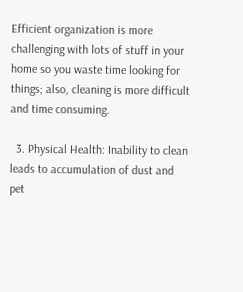Efficient organization is more challenging with lots of stuff in your home so you waste time looking for things; also, cleaning is more difficult and time consuming.

  3. Physical Health: Inability to clean leads to accumulation of dust and pet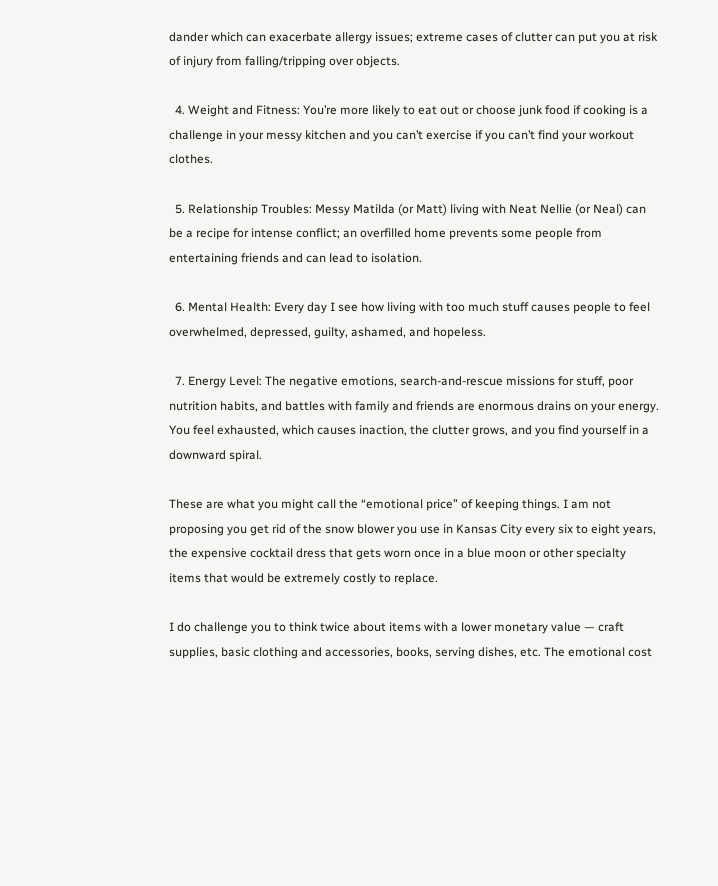dander which can exacerbate allergy issues; extreme cases of clutter can put you at risk of injury from falling/tripping over objects.

  4. Weight and Fitness: You’re more likely to eat out or choose junk food if cooking is a challenge in your messy kitchen and you can’t exercise if you can’t find your workout clothes.

  5. Relationship Troubles: Messy Matilda (or Matt) living with Neat Nellie (or Neal) can be a recipe for intense conflict; an overfilled home prevents some people from entertaining friends and can lead to isolation.

  6. Mental Health: Every day I see how living with too much stuff causes people to feel overwhelmed, depressed, guilty, ashamed, and hopeless.

  7. Energy Level: The negative emotions, search-and-rescue missions for stuff, poor nutrition habits, and battles with family and friends are enormous drains on your energy. You feel exhausted, which causes inaction, the clutter grows, and you find yourself in a downward spiral.

These are what you might call the “emotional price” of keeping things. I am not proposing you get rid of the snow blower you use in Kansas City every six to eight years, the expensive cocktail dress that gets worn once in a blue moon or other specialty items that would be extremely costly to replace.

I do challenge you to think twice about items with a lower monetary value — craft supplies, basic clothing and accessories, books, serving dishes, etc. The emotional cost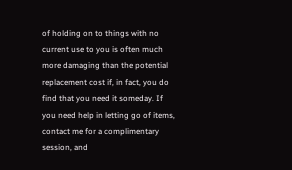of holding on to things with no current use to you is often much more damaging than the potential replacement cost if, in fact, you do find that you need it someday. If you need help in letting go of items, contact me for a complimentary session, and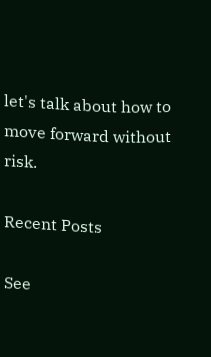let's talk about how to move forward without risk.

Recent Posts

See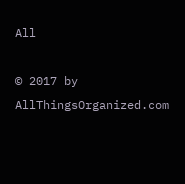All

© 2017 by AllThingsOrganized.com